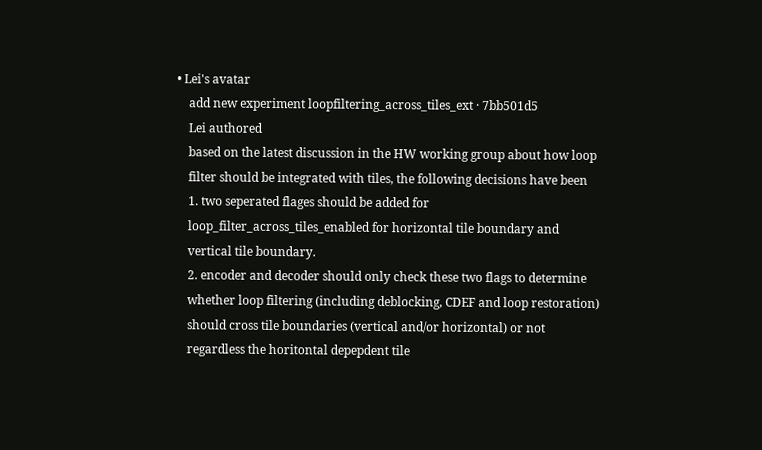• Lei's avatar
    add new experiment loopfiltering_across_tiles_ext · 7bb501d5
    Lei authored
    based on the latest discussion in the HW working group about how loop
    filter should be integrated with tiles, the following decisions have been
    1. two seperated flages should be added for
    loop_filter_across_tiles_enabled for horizontal tile boundary and
    vertical tile boundary.
    2. encoder and decoder should only check these two flags to determine
    whether loop filtering (including deblocking, CDEF and loop restoration)
    should cross tile boundaries (vertical and/or horizontal) or not
    regardless the horitontal depepdent tile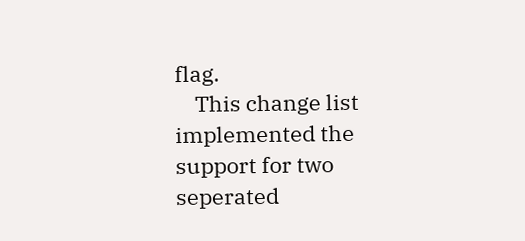flag.
    This change list implemented the support for two seperated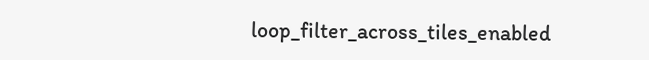loop_filter_across_tiles_enabled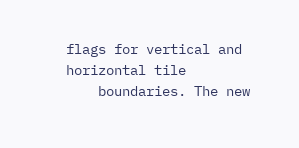flags for vertical and horizontal tile
    boundaries. The new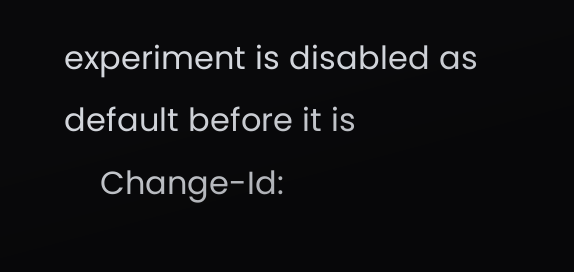experiment is disabled as default before it is
    Change-Id: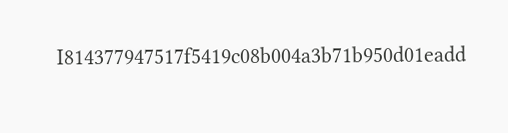I814377947517f5419c08b004a3b71b950d01eadd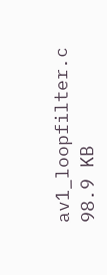av1_loopfilter.c 98.9 KB